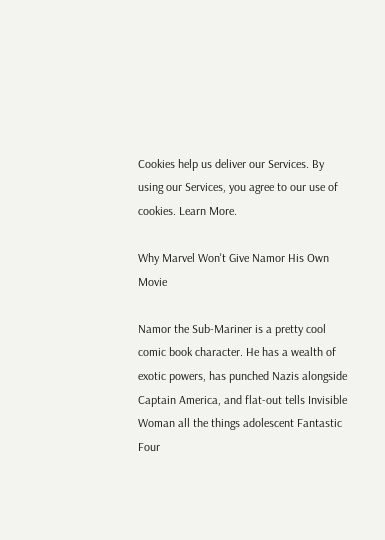Cookies help us deliver our Services. By using our Services, you agree to our use of cookies. Learn More.

Why Marvel Won't Give Namor His Own Movie

Namor the Sub-Mariner is a pretty cool comic book character. He has a wealth of exotic powers, has punched Nazis alongside Captain America, and flat-out tells Invisible Woman all the things adolescent Fantastic Four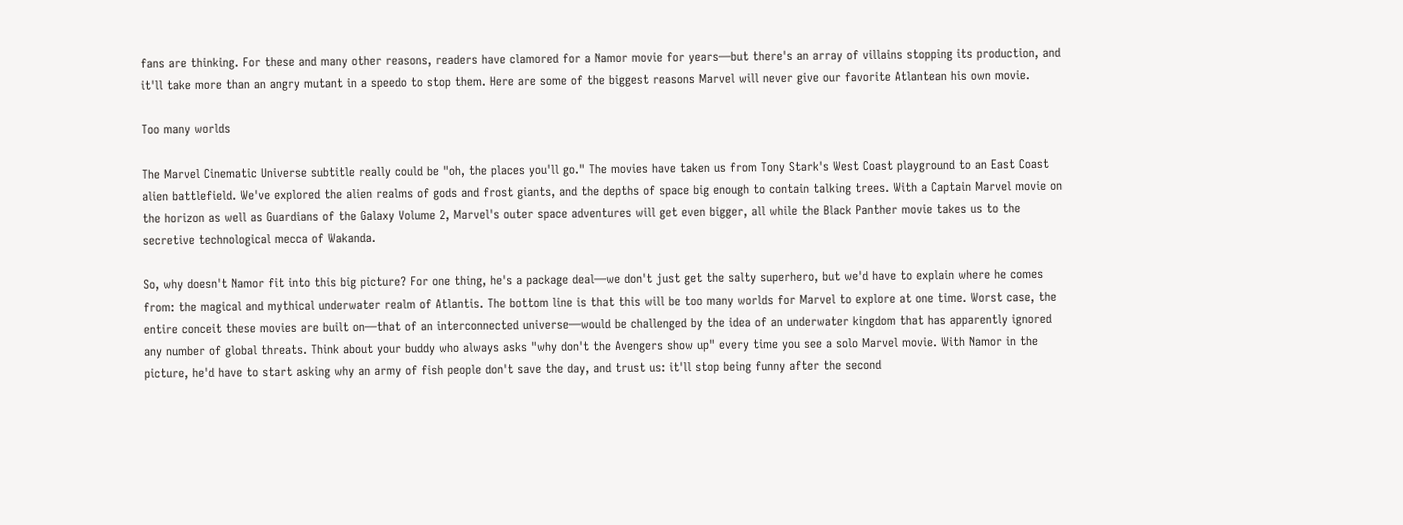fans are thinking. For these and many other reasons, readers have clamored for a Namor movie for years—but there's an array of villains stopping its production, and it'll take more than an angry mutant in a speedo to stop them. Here are some of the biggest reasons Marvel will never give our favorite Atlantean his own movie.

Too many worlds

The Marvel Cinematic Universe subtitle really could be "oh, the places you'll go." The movies have taken us from Tony Stark's West Coast playground to an East Coast alien battlefield. We've explored the alien realms of gods and frost giants, and the depths of space big enough to contain talking trees. With a Captain Marvel movie on the horizon as well as Guardians of the Galaxy Volume 2, Marvel's outer space adventures will get even bigger, all while the Black Panther movie takes us to the secretive technological mecca of Wakanda.

So, why doesn't Namor fit into this big picture? For one thing, he's a package deal—we don't just get the salty superhero, but we'd have to explain where he comes from: the magical and mythical underwater realm of Atlantis. The bottom line is that this will be too many worlds for Marvel to explore at one time. Worst case, the entire conceit these movies are built on—that of an interconnected universe—would be challenged by the idea of an underwater kingdom that has apparently ignored any number of global threats. Think about your buddy who always asks "why don't the Avengers show up" every time you see a solo Marvel movie. With Namor in the picture, he'd have to start asking why an army of fish people don't save the day, and trust us: it'll stop being funny after the second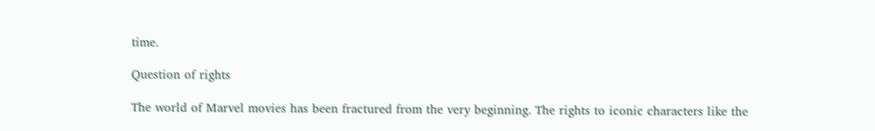time.

Question of rights

The world of Marvel movies has been fractured from the very beginning. The rights to iconic characters like the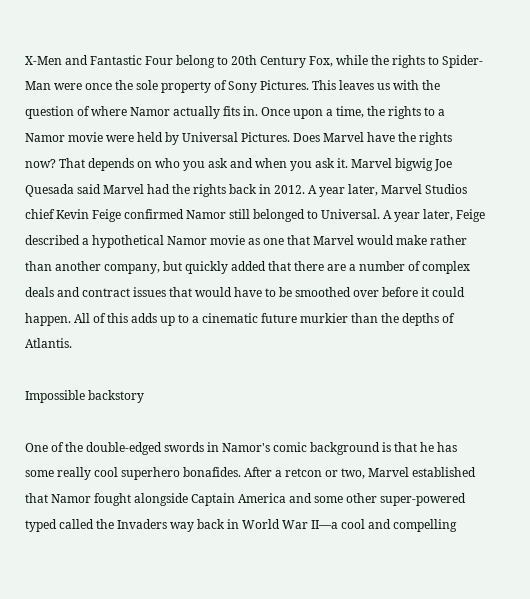X-Men and Fantastic Four belong to 20th Century Fox, while the rights to Spider-Man were once the sole property of Sony Pictures. This leaves us with the question of where Namor actually fits in. Once upon a time, the rights to a Namor movie were held by Universal Pictures. Does Marvel have the rights now? That depends on who you ask and when you ask it. Marvel bigwig Joe Quesada said Marvel had the rights back in 2012. A year later, Marvel Studios chief Kevin Feige confirmed Namor still belonged to Universal. A year later, Feige described a hypothetical Namor movie as one that Marvel would make rather than another company, but quickly added that there are a number of complex deals and contract issues that would have to be smoothed over before it could happen. All of this adds up to a cinematic future murkier than the depths of Atlantis.

Impossible backstory

One of the double-edged swords in Namor's comic background is that he has some really cool superhero bonafides. After a retcon or two, Marvel established that Namor fought alongside Captain America and some other super-powered typed called the Invaders way back in World War II—a cool and compelling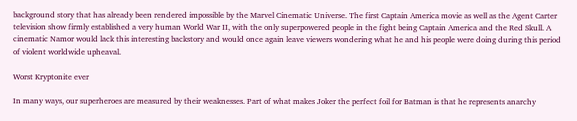background story that has already been rendered impossible by the Marvel Cinematic Universe. The first Captain America movie as well as the Agent Carter television show firmly established a very human World War II, with the only superpowered people in the fight being Captain America and the Red Skull. A cinematic Namor would lack this interesting backstory and would once again leave viewers wondering what he and his people were doing during this period of violent worldwide upheaval.

Worst Kryptonite ever

In many ways, our superheroes are measured by their weaknesses. Part of what makes Joker the perfect foil for Batman is that he represents anarchy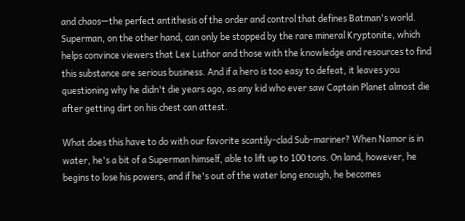and chaos—the perfect antithesis of the order and control that defines Batman's world. Superman, on the other hand, can only be stopped by the rare mineral Kryptonite, which helps convince viewers that Lex Luthor and those with the knowledge and resources to find this substance are serious business. And if a hero is too easy to defeat, it leaves you questioning why he didn't die years ago, as any kid who ever saw Captain Planet almost die after getting dirt on his chest can attest.

What does this have to do with our favorite scantily-clad Sub-mariner? When Namor is in water, he's a bit of a Superman himself, able to lift up to 100 tons. On land, however, he begins to lose his powers, and if he's out of the water long enough, he becomes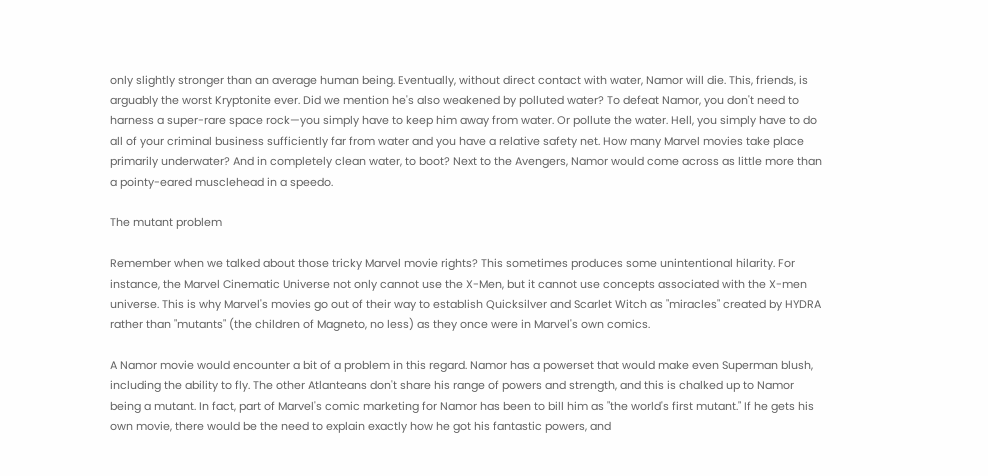only slightly stronger than an average human being. Eventually, without direct contact with water, Namor will die. This, friends, is arguably the worst Kryptonite ever. Did we mention he's also weakened by polluted water? To defeat Namor, you don't need to harness a super-rare space rock—you simply have to keep him away from water. Or pollute the water. Hell, you simply have to do all of your criminal business sufficiently far from water and you have a relative safety net. How many Marvel movies take place primarily underwater? And in completely clean water, to boot? Next to the Avengers, Namor would come across as little more than a pointy-eared musclehead in a speedo.

The mutant problem

Remember when we talked about those tricky Marvel movie rights? This sometimes produces some unintentional hilarity. For instance, the Marvel Cinematic Universe not only cannot use the X-Men, but it cannot use concepts associated with the X-men universe. This is why Marvel's movies go out of their way to establish Quicksilver and Scarlet Witch as "miracles" created by HYDRA rather than "mutants" (the children of Magneto, no less) as they once were in Marvel's own comics.

A Namor movie would encounter a bit of a problem in this regard. Namor has a powerset that would make even Superman blush, including the ability to fly. The other Atlanteans don't share his range of powers and strength, and this is chalked up to Namor being a mutant. In fact, part of Marvel's comic marketing for Namor has been to bill him as "the world's first mutant." If he gets his own movie, there would be the need to explain exactly how he got his fantastic powers, and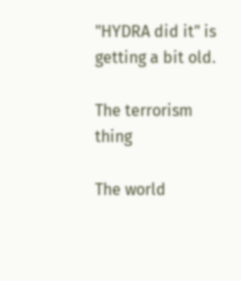"HYDRA did it" is getting a bit old.

The terrorism thing

The world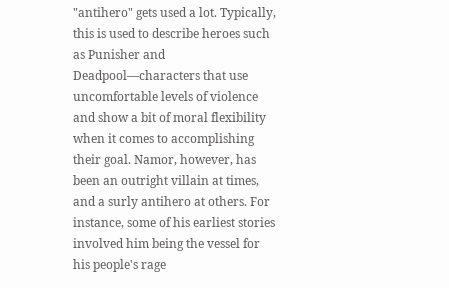"antihero" gets used a lot. Typically, this is used to describe heroes such as Punisher and Deadpool—characters that use uncomfortable levels of violence and show a bit of moral flexibility when it comes to accomplishing their goal. Namor, however, has been an outright villain at times, and a surly antihero at others. For instance, some of his earliest stories involved him being the vessel for his people's rage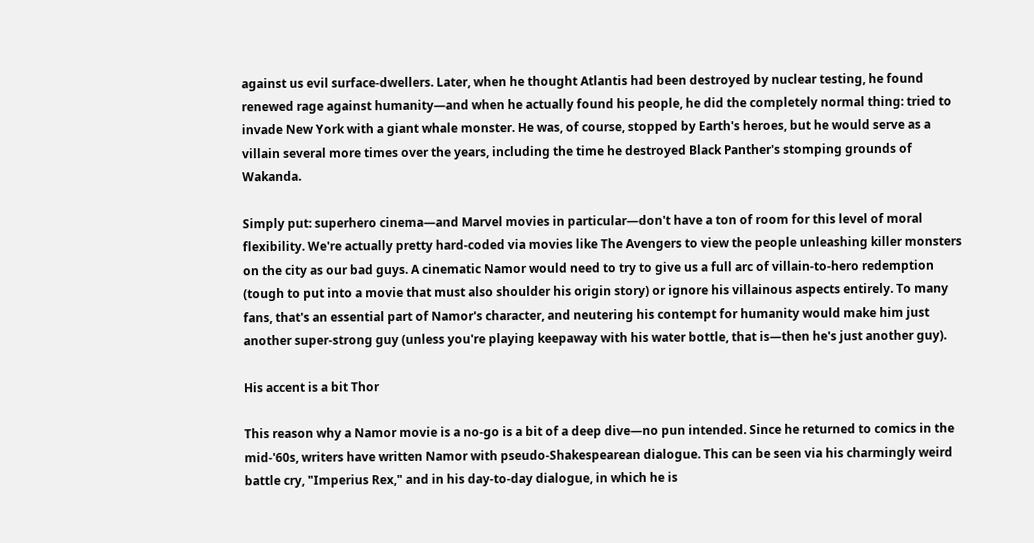against us evil surface-dwellers. Later, when he thought Atlantis had been destroyed by nuclear testing, he found renewed rage against humanity—and when he actually found his people, he did the completely normal thing: tried to invade New York with a giant whale monster. He was, of course, stopped by Earth's heroes, but he would serve as a villain several more times over the years, including the time he destroyed Black Panther's stomping grounds of Wakanda.

Simply put: superhero cinema—and Marvel movies in particular—don't have a ton of room for this level of moral flexibility. We're actually pretty hard-coded via movies like The Avengers to view the people unleashing killer monsters on the city as our bad guys. A cinematic Namor would need to try to give us a full arc of villain-to-hero redemption (tough to put into a movie that must also shoulder his origin story) or ignore his villainous aspects entirely. To many fans, that's an essential part of Namor's character, and neutering his contempt for humanity would make him just another super-strong guy (unless you're playing keepaway with his water bottle, that is—then he's just another guy).

His accent is a bit Thor

This reason why a Namor movie is a no-go is a bit of a deep dive—no pun intended. Since he returned to comics in the mid-'60s, writers have written Namor with pseudo-Shakespearean dialogue. This can be seen via his charmingly weird battle cry, "Imperius Rex," and in his day-to-day dialogue, in which he is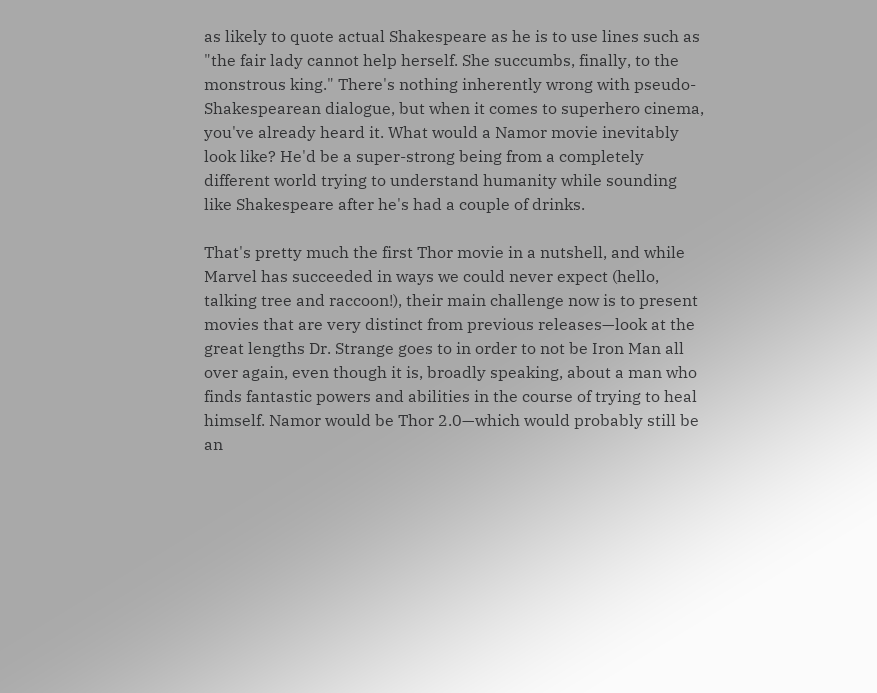as likely to quote actual Shakespeare as he is to use lines such as "the fair lady cannot help herself. She succumbs, finally, to the monstrous king." There's nothing inherently wrong with pseudo-Shakespearean dialogue, but when it comes to superhero cinema, you've already heard it. What would a Namor movie inevitably look like? He'd be a super-strong being from a completely different world trying to understand humanity while sounding like Shakespeare after he's had a couple of drinks.

That's pretty much the first Thor movie in a nutshell, and while Marvel has succeeded in ways we could never expect (hello, talking tree and raccoon!), their main challenge now is to present movies that are very distinct from previous releases—look at the great lengths Dr. Strange goes to in order to not be Iron Man all over again, even though it is, broadly speaking, about a man who finds fantastic powers and abilities in the course of trying to heal himself. Namor would be Thor 2.0—which would probably still be an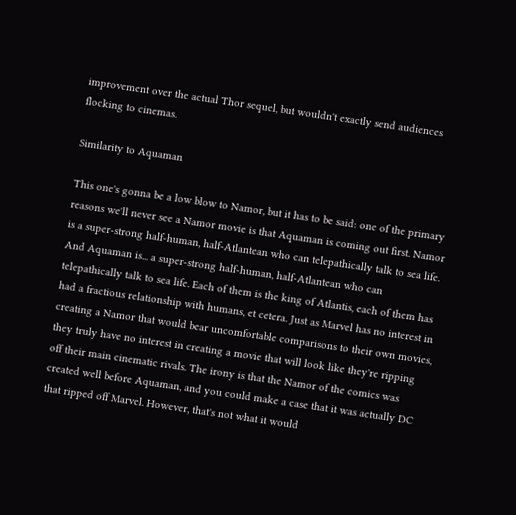improvement over the actual Thor sequel, but wouldn't exactly send audiences flocking to cinemas.

Similarity to Aquaman

This one's gonna be a low blow to Namor, but it has to be said: one of the primary reasons we'll never see a Namor movie is that Aquaman is coming out first. Namor is a super-strong half-human, half-Atlantean who can telepathically talk to sea life. And Aquaman is... a super-strong half-human, half-Atlantean who can telepathically talk to sea life. Each of them is the king of Atlantis, each of them has had a fractious relationship with humans, et cetera. Just as Marvel has no interest in creating a Namor that would bear uncomfortable comparisons to their own movies, they truly have no interest in creating a movie that will look like they're ripping off their main cinematic rivals. The irony is that the Namor of the comics was created well before Aquaman, and you could make a case that it was actually DC that ripped off Marvel. However, that's not what it would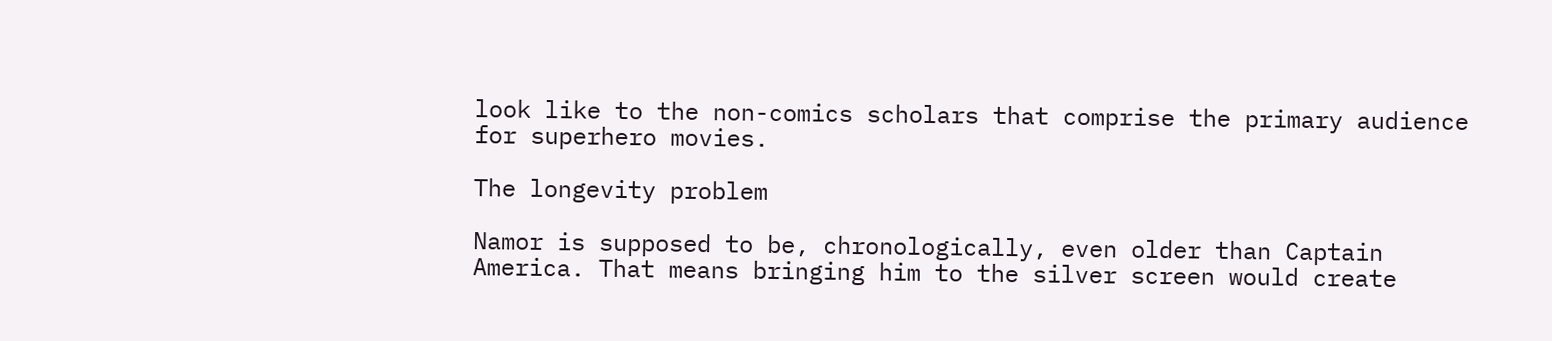look like to the non-comics scholars that comprise the primary audience for superhero movies.

The longevity problem

Namor is supposed to be, chronologically, even older than Captain America. That means bringing him to the silver screen would create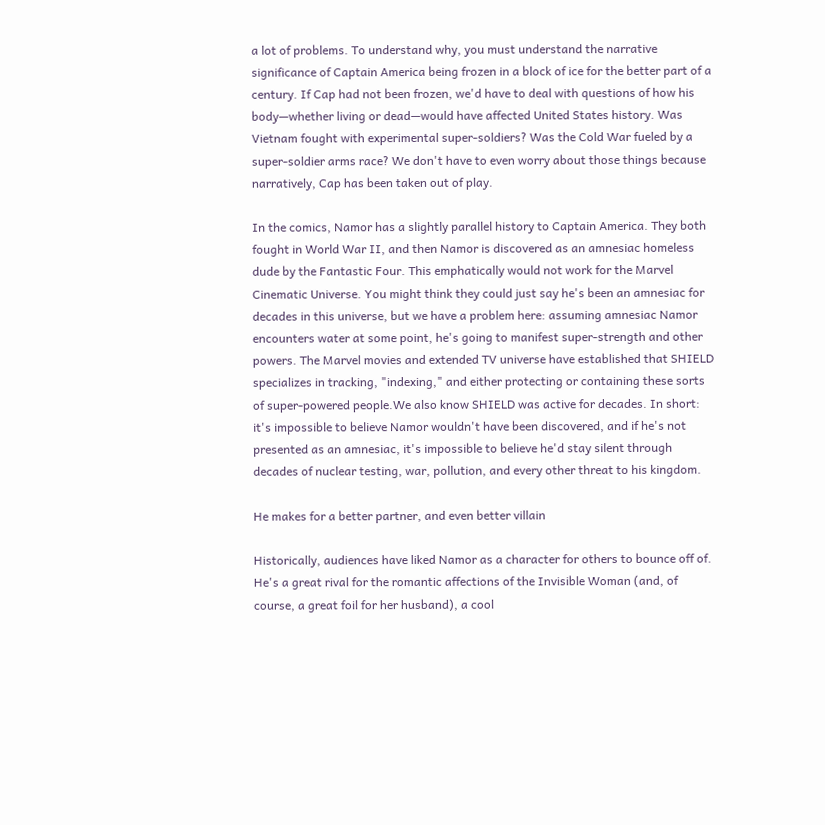a lot of problems. To understand why, you must understand the narrative significance of Captain America being frozen in a block of ice for the better part of a century. If Cap had not been frozen, we'd have to deal with questions of how his body—whether living or dead—would have affected United States history. Was Vietnam fought with experimental super-soldiers? Was the Cold War fueled by a super-soldier arms race? We don't have to even worry about those things because narratively, Cap has been taken out of play.

In the comics, Namor has a slightly parallel history to Captain America. They both fought in World War II, and then Namor is discovered as an amnesiac homeless dude by the Fantastic Four. This emphatically would not work for the Marvel Cinematic Universe. You might think they could just say he's been an amnesiac for decades in this universe, but we have a problem here: assuming amnesiac Namor encounters water at some point, he's going to manifest super-strength and other powers. The Marvel movies and extended TV universe have established that SHIELD specializes in tracking, "indexing," and either protecting or containing these sorts of super-powered people.We also know SHIELD was active for decades. In short: it's impossible to believe Namor wouldn't have been discovered, and if he's not presented as an amnesiac, it's impossible to believe he'd stay silent through decades of nuclear testing, war, pollution, and every other threat to his kingdom.

He makes for a better partner, and even better villain

Historically, audiences have liked Namor as a character for others to bounce off of. He's a great rival for the romantic affections of the Invisible Woman (and, of course, a great foil for her husband), a cool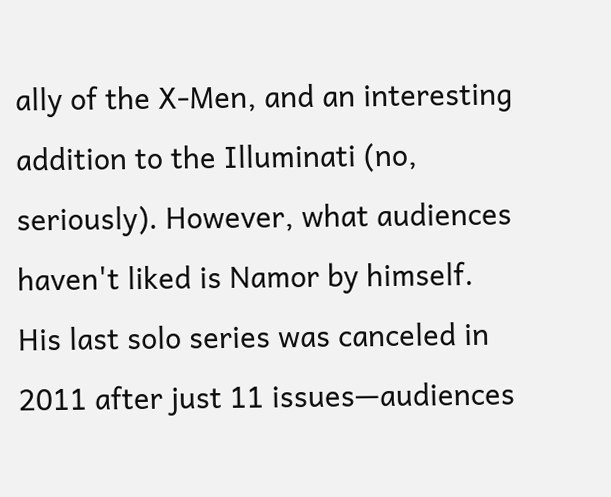ally of the X-Men, and an interesting addition to the Illuminati (no, seriously). However, what audiences haven't liked is Namor by himself. His last solo series was canceled in 2011 after just 11 issues—audiences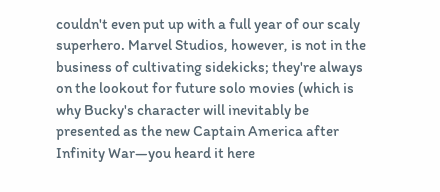couldn't even put up with a full year of our scaly superhero. Marvel Studios, however, is not in the business of cultivating sidekicks; they're always on the lookout for future solo movies (which is why Bucky's character will inevitably be presented as the new Captain America after Infinity War—you heard it here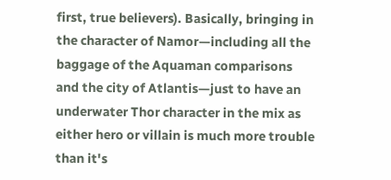first, true believers). Basically, bringing in the character of Namor—including all the baggage of the Aquaman comparisons and the city of Atlantis—just to have an underwater Thor character in the mix as either hero or villain is much more trouble than it's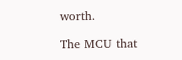worth.

The MCU that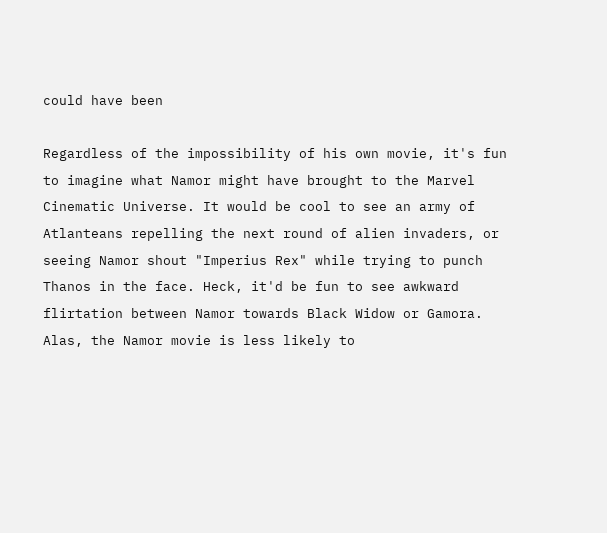could have been

Regardless of the impossibility of his own movie, it's fun to imagine what Namor might have brought to the Marvel Cinematic Universe. It would be cool to see an army of Atlanteans repelling the next round of alien invaders, or seeing Namor shout "Imperius Rex" while trying to punch Thanos in the face. Heck, it'd be fun to see awkward flirtation between Namor towards Black Widow or Gamora. Alas, the Namor movie is less likely to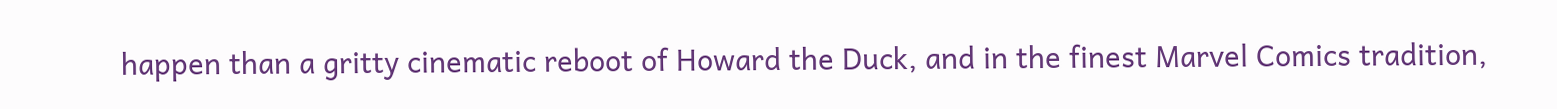happen than a gritty cinematic reboot of Howard the Duck, and in the finest Marvel Comics tradition,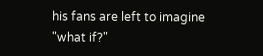his fans are left to imagine "what if?"